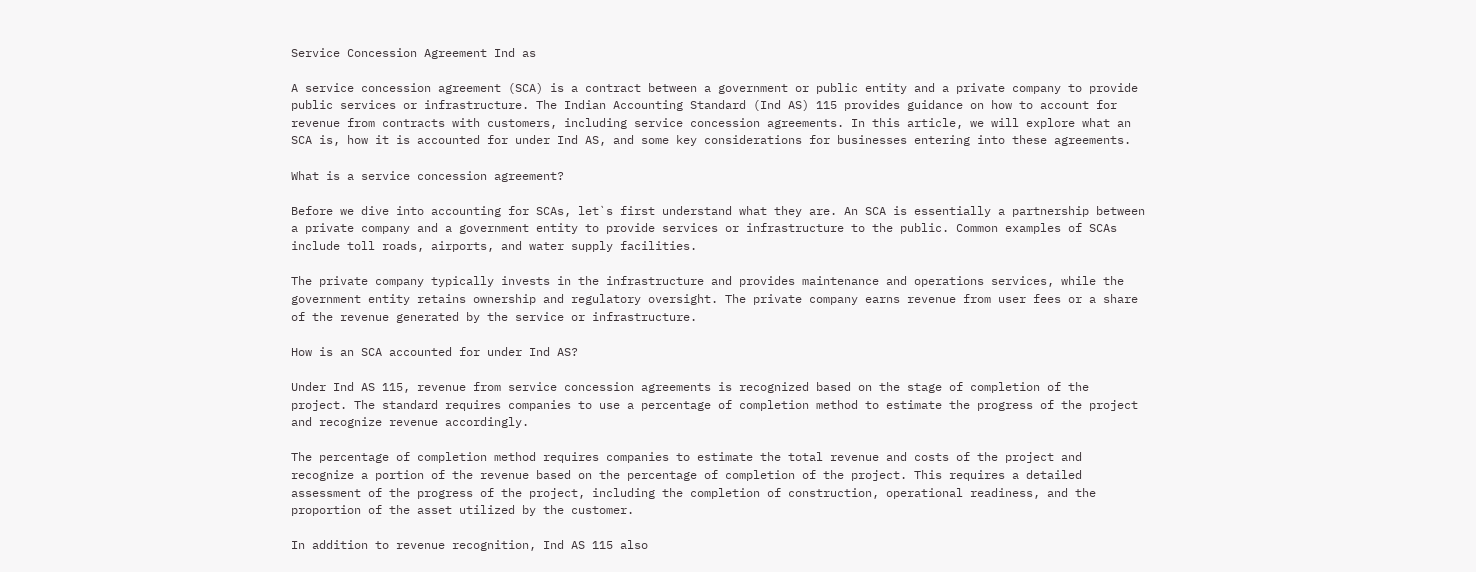Service Concession Agreement Ind as

A service concession agreement (SCA) is a contract between a government or public entity and a private company to provide public services or infrastructure. The Indian Accounting Standard (Ind AS) 115 provides guidance on how to account for revenue from contracts with customers, including service concession agreements. In this article, we will explore what an SCA is, how it is accounted for under Ind AS, and some key considerations for businesses entering into these agreements.

What is a service concession agreement?

Before we dive into accounting for SCAs, let`s first understand what they are. An SCA is essentially a partnership between a private company and a government entity to provide services or infrastructure to the public. Common examples of SCAs include toll roads, airports, and water supply facilities.

The private company typically invests in the infrastructure and provides maintenance and operations services, while the government entity retains ownership and regulatory oversight. The private company earns revenue from user fees or a share of the revenue generated by the service or infrastructure.

How is an SCA accounted for under Ind AS?

Under Ind AS 115, revenue from service concession agreements is recognized based on the stage of completion of the project. The standard requires companies to use a percentage of completion method to estimate the progress of the project and recognize revenue accordingly.

The percentage of completion method requires companies to estimate the total revenue and costs of the project and recognize a portion of the revenue based on the percentage of completion of the project. This requires a detailed assessment of the progress of the project, including the completion of construction, operational readiness, and the proportion of the asset utilized by the customer.

In addition to revenue recognition, Ind AS 115 also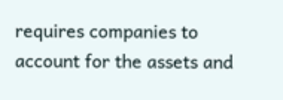requires companies to account for the assets and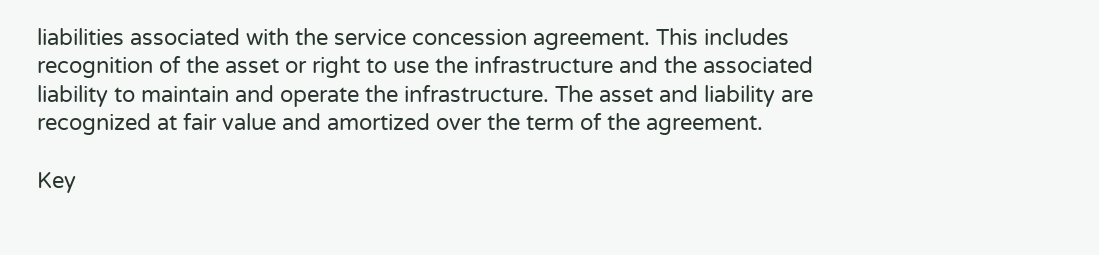liabilities associated with the service concession agreement. This includes recognition of the asset or right to use the infrastructure and the associated liability to maintain and operate the infrastructure. The asset and liability are recognized at fair value and amortized over the term of the agreement.

Key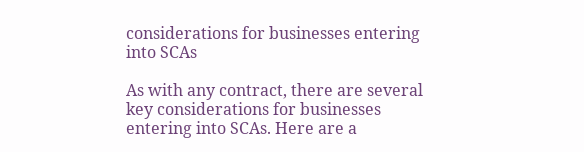considerations for businesses entering into SCAs

As with any contract, there are several key considerations for businesses entering into SCAs. Here are a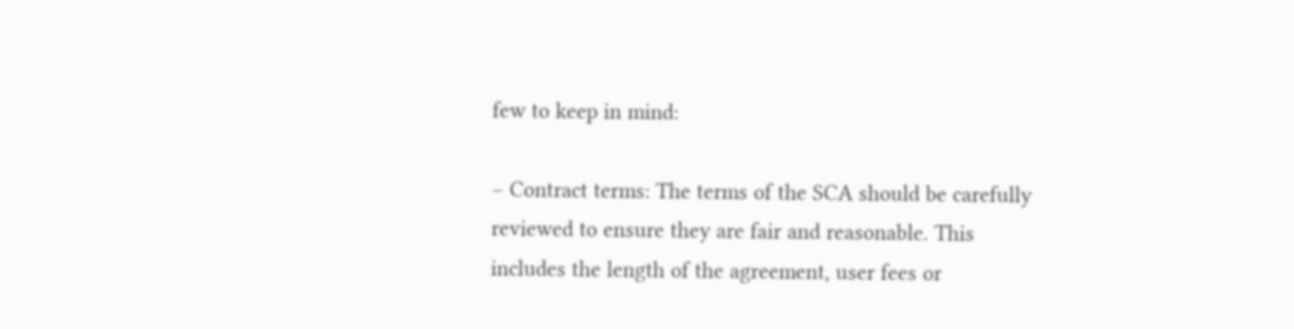few to keep in mind:

– Contract terms: The terms of the SCA should be carefully reviewed to ensure they are fair and reasonable. This includes the length of the agreement, user fees or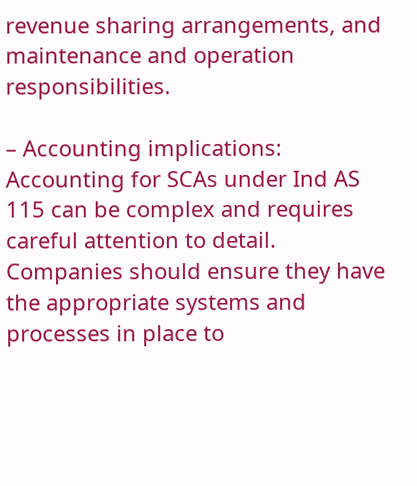revenue sharing arrangements, and maintenance and operation responsibilities.

– Accounting implications: Accounting for SCAs under Ind AS 115 can be complex and requires careful attention to detail. Companies should ensure they have the appropriate systems and processes in place to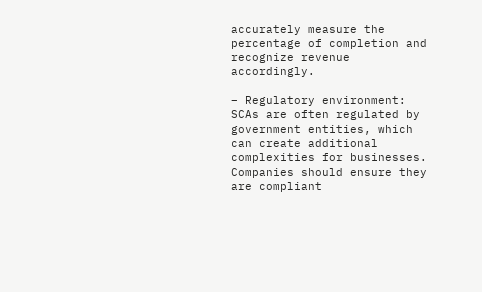accurately measure the percentage of completion and recognize revenue accordingly.

– Regulatory environment: SCAs are often regulated by government entities, which can create additional complexities for businesses. Companies should ensure they are compliant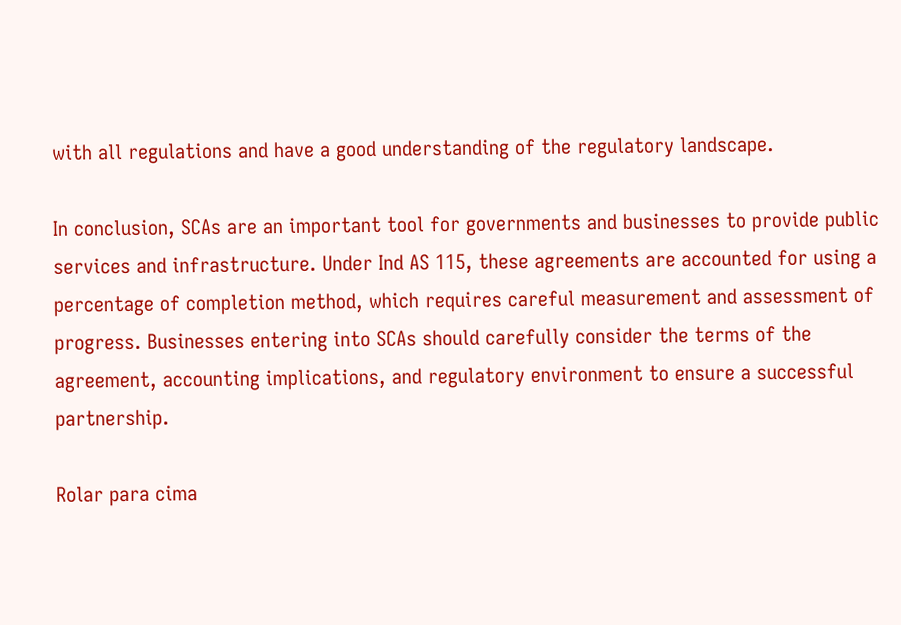with all regulations and have a good understanding of the regulatory landscape.

In conclusion, SCAs are an important tool for governments and businesses to provide public services and infrastructure. Under Ind AS 115, these agreements are accounted for using a percentage of completion method, which requires careful measurement and assessment of progress. Businesses entering into SCAs should carefully consider the terms of the agreement, accounting implications, and regulatory environment to ensure a successful partnership.

Rolar para cima